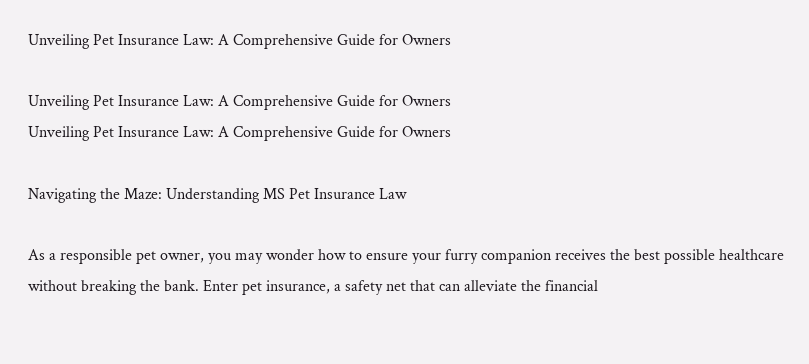Unveiling Pet Insurance Law: A Comprehensive Guide for Owners

Unveiling Pet Insurance Law: A Comprehensive Guide for Owners
Unveiling Pet Insurance Law: A Comprehensive Guide for Owners

Navigating the Maze: Understanding MS Pet Insurance Law

As a responsible pet owner, you may wonder how to ensure your furry companion receives the best possible healthcare without breaking the bank. Enter pet insurance, a safety net that can alleviate the financial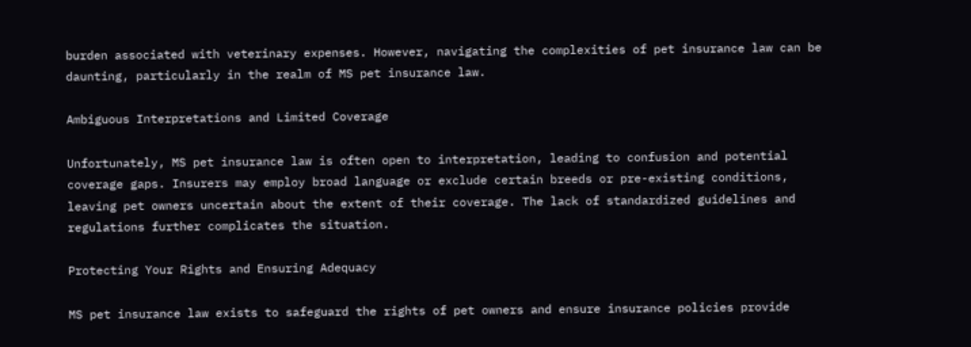burden associated with veterinary expenses. However, navigating the complexities of pet insurance law can be daunting, particularly in the realm of MS pet insurance law.

Ambiguous Interpretations and Limited Coverage

Unfortunately, MS pet insurance law is often open to interpretation, leading to confusion and potential coverage gaps. Insurers may employ broad language or exclude certain breeds or pre-existing conditions, leaving pet owners uncertain about the extent of their coverage. The lack of standardized guidelines and regulations further complicates the situation.

Protecting Your Rights and Ensuring Adequacy

MS pet insurance law exists to safeguard the rights of pet owners and ensure insurance policies provide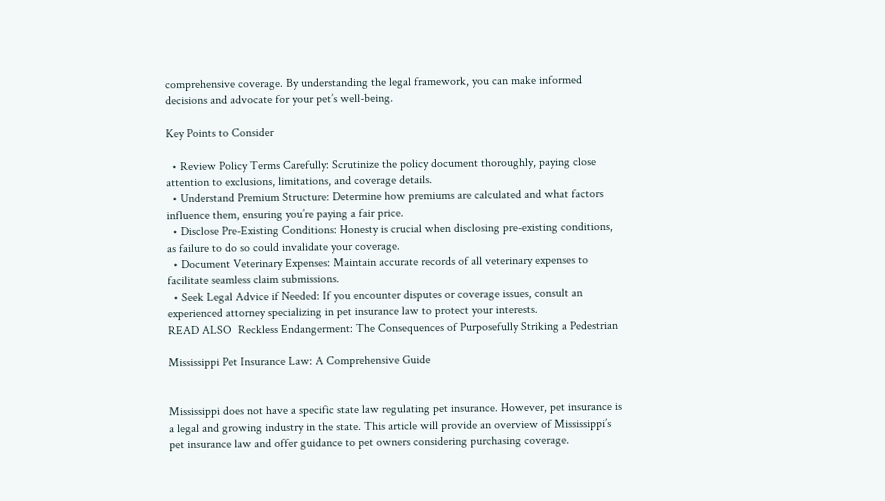comprehensive coverage. By understanding the legal framework, you can make informed decisions and advocate for your pet’s well-being.

Key Points to Consider

  • Review Policy Terms Carefully: Scrutinize the policy document thoroughly, paying close attention to exclusions, limitations, and coverage details.
  • Understand Premium Structure: Determine how premiums are calculated and what factors influence them, ensuring you’re paying a fair price.
  • Disclose Pre-Existing Conditions: Honesty is crucial when disclosing pre-existing conditions, as failure to do so could invalidate your coverage.
  • Document Veterinary Expenses: Maintain accurate records of all veterinary expenses to facilitate seamless claim submissions.
  • Seek Legal Advice if Needed: If you encounter disputes or coverage issues, consult an experienced attorney specializing in pet insurance law to protect your interests.
READ ALSO  Reckless Endangerment: The Consequences of Purposefully Striking a Pedestrian

Mississippi Pet Insurance Law: A Comprehensive Guide


Mississippi does not have a specific state law regulating pet insurance. However, pet insurance is a legal and growing industry in the state. This article will provide an overview of Mississippi’s pet insurance law and offer guidance to pet owners considering purchasing coverage.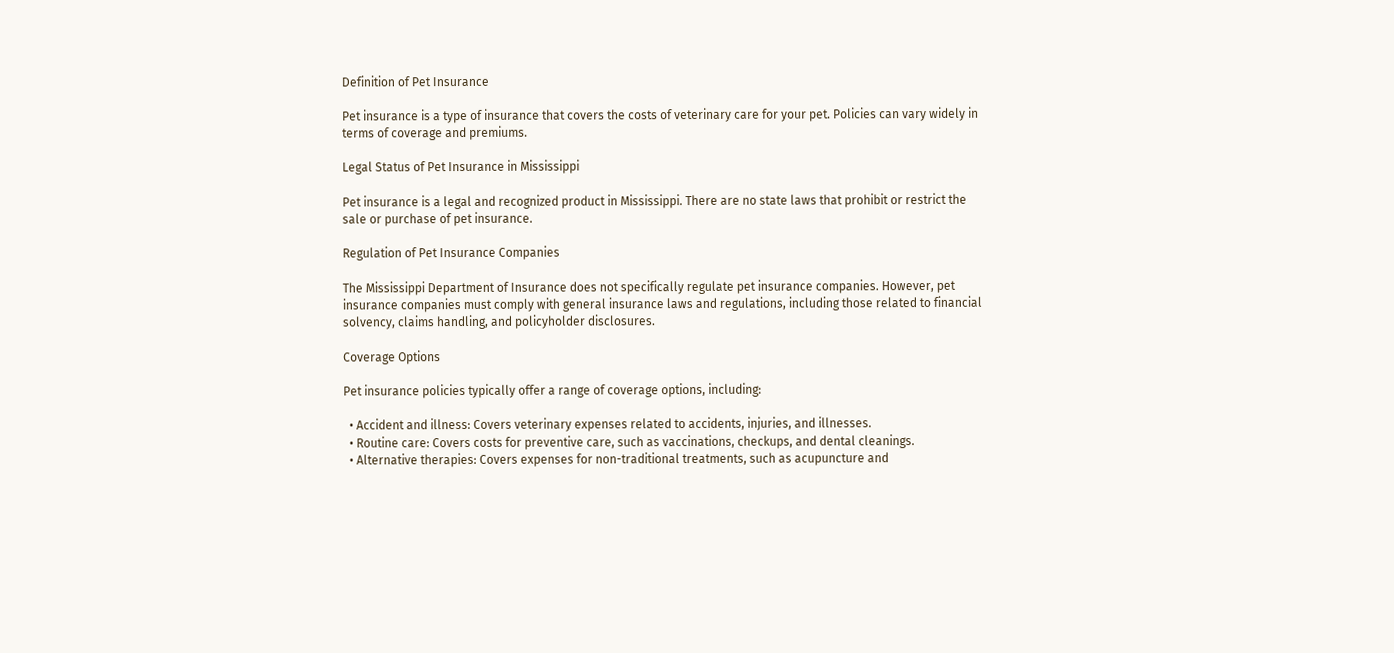Definition of Pet Insurance

Pet insurance is a type of insurance that covers the costs of veterinary care for your pet. Policies can vary widely in terms of coverage and premiums.

Legal Status of Pet Insurance in Mississippi

Pet insurance is a legal and recognized product in Mississippi. There are no state laws that prohibit or restrict the sale or purchase of pet insurance.

Regulation of Pet Insurance Companies

The Mississippi Department of Insurance does not specifically regulate pet insurance companies. However, pet insurance companies must comply with general insurance laws and regulations, including those related to financial solvency, claims handling, and policyholder disclosures.

Coverage Options

Pet insurance policies typically offer a range of coverage options, including:

  • Accident and illness: Covers veterinary expenses related to accidents, injuries, and illnesses.
  • Routine care: Covers costs for preventive care, such as vaccinations, checkups, and dental cleanings.
  • Alternative therapies: Covers expenses for non-traditional treatments, such as acupuncture and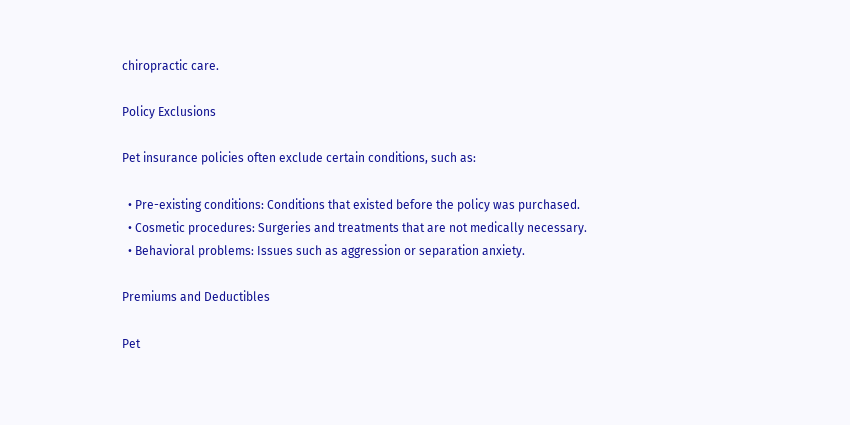chiropractic care.

Policy Exclusions

Pet insurance policies often exclude certain conditions, such as:

  • Pre-existing conditions: Conditions that existed before the policy was purchased.
  • Cosmetic procedures: Surgeries and treatments that are not medically necessary.
  • Behavioral problems: Issues such as aggression or separation anxiety.

Premiums and Deductibles

Pet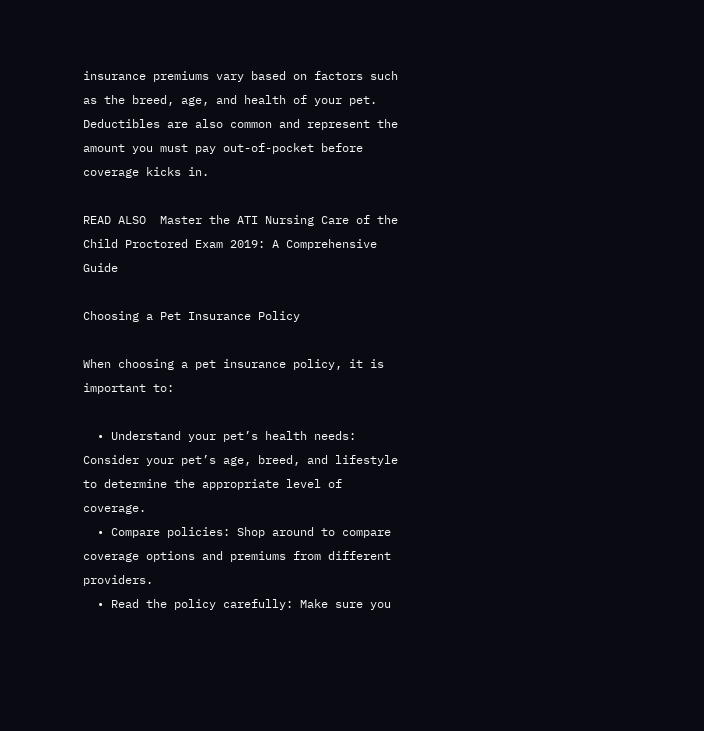insurance premiums vary based on factors such as the breed, age, and health of your pet. Deductibles are also common and represent the amount you must pay out-of-pocket before coverage kicks in.

READ ALSO  Master the ATI Nursing Care of the Child Proctored Exam 2019: A Comprehensive Guide

Choosing a Pet Insurance Policy

When choosing a pet insurance policy, it is important to:

  • Understand your pet’s health needs: Consider your pet’s age, breed, and lifestyle to determine the appropriate level of coverage.
  • Compare policies: Shop around to compare coverage options and premiums from different providers.
  • Read the policy carefully: Make sure you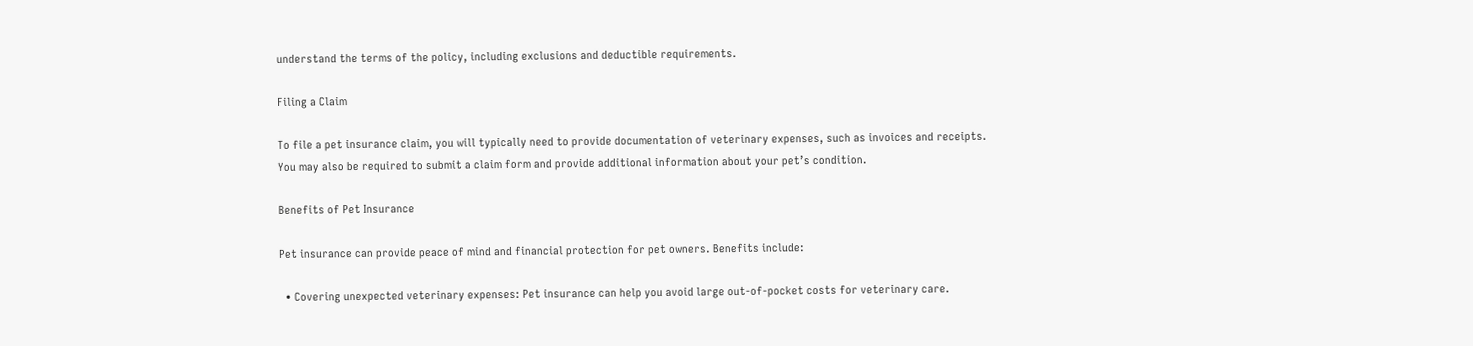understand the terms of the policy, including exclusions and deductible requirements.

Filing a Claim

To file a pet insurance claim, you will typically need to provide documentation of veterinary expenses, such as invoices and receipts. You may also be required to submit a claim form and provide additional information about your pet’s condition.

Benefits of Pet Insurance

Pet insurance can provide peace of mind and financial protection for pet owners. Benefits include:

  • Covering unexpected veterinary expenses: Pet insurance can help you avoid large out-of-pocket costs for veterinary care.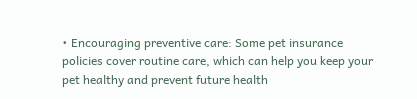• Encouraging preventive care: Some pet insurance policies cover routine care, which can help you keep your pet healthy and prevent future health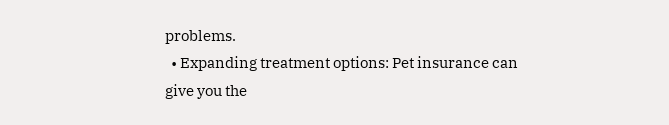problems.
  • Expanding treatment options: Pet insurance can give you the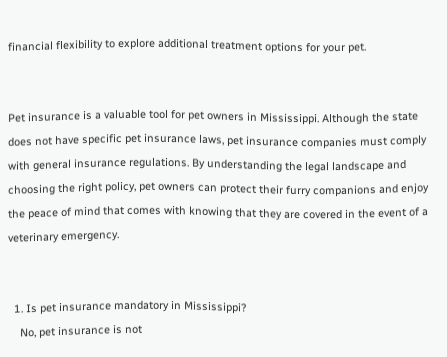financial flexibility to explore additional treatment options for your pet.


Pet insurance is a valuable tool for pet owners in Mississippi. Although the state does not have specific pet insurance laws, pet insurance companies must comply with general insurance regulations. By understanding the legal landscape and choosing the right policy, pet owners can protect their furry companions and enjoy the peace of mind that comes with knowing that they are covered in the event of a veterinary emergency.


  1. Is pet insurance mandatory in Mississippi?
    No, pet insurance is not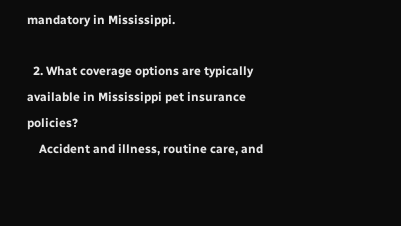mandatory in Mississippi.

  2. What coverage options are typically available in Mississippi pet insurance policies?
    Accident and illness, routine care, and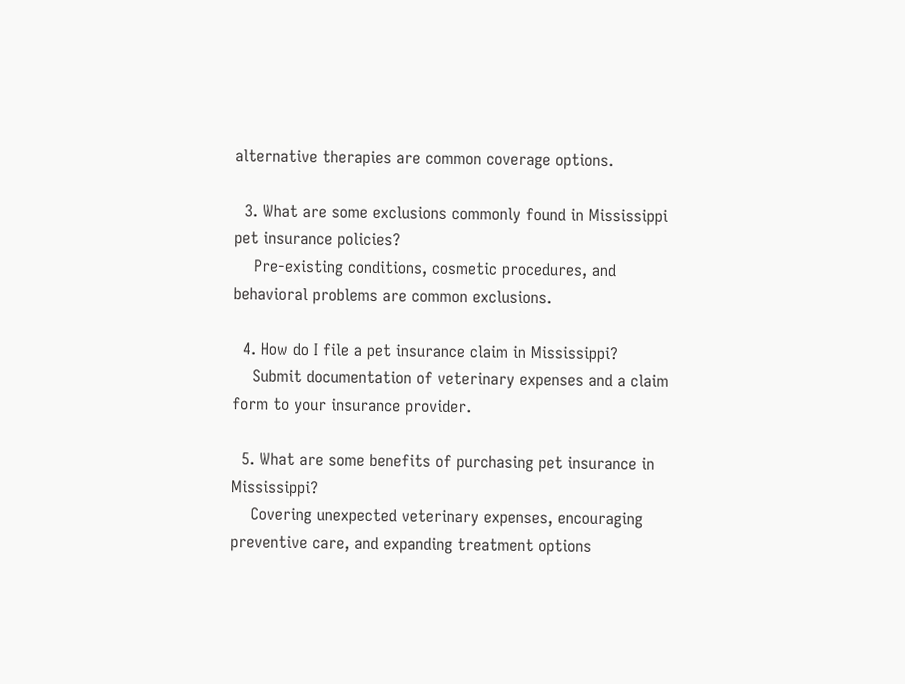alternative therapies are common coverage options.

  3. What are some exclusions commonly found in Mississippi pet insurance policies?
    Pre-existing conditions, cosmetic procedures, and behavioral problems are common exclusions.

  4. How do I file a pet insurance claim in Mississippi?
    Submit documentation of veterinary expenses and a claim form to your insurance provider.

  5. What are some benefits of purchasing pet insurance in Mississippi?
    Covering unexpected veterinary expenses, encouraging preventive care, and expanding treatment options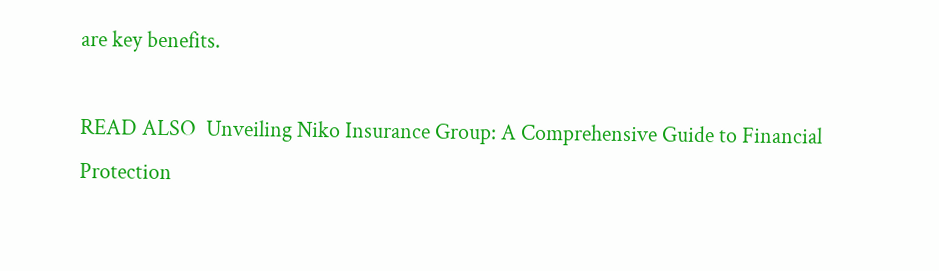are key benefits.

READ ALSO  Unveiling Niko Insurance Group: A Comprehensive Guide to Financial Protection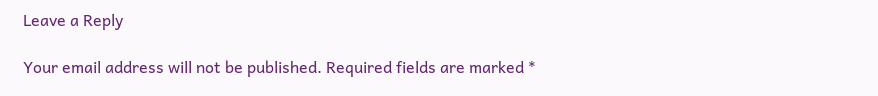Leave a Reply

Your email address will not be published. Required fields are marked *